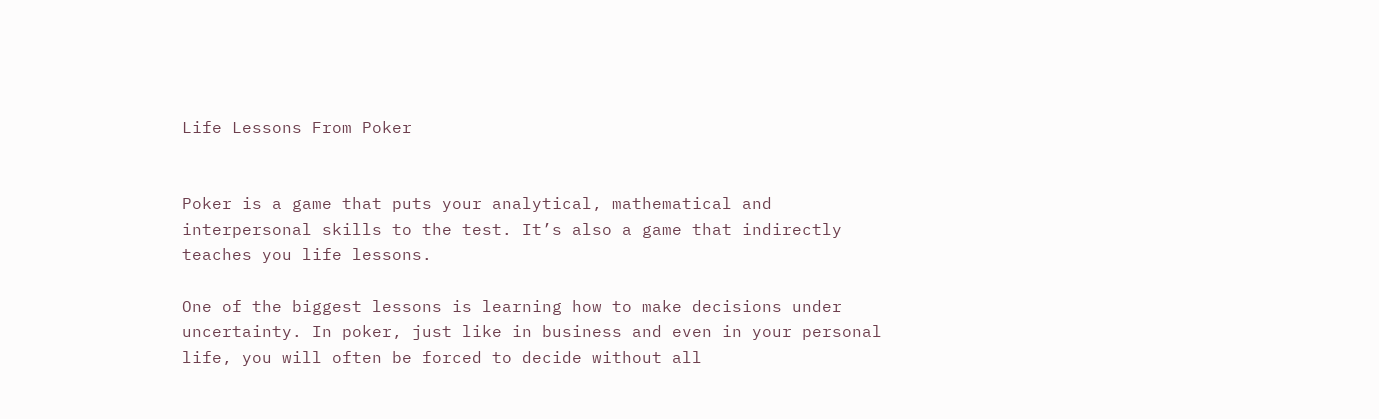Life Lessons From Poker


Poker is a game that puts your analytical, mathematical and interpersonal skills to the test. It’s also a game that indirectly teaches you life lessons.

One of the biggest lessons is learning how to make decisions under uncertainty. In poker, just like in business and even in your personal life, you will often be forced to decide without all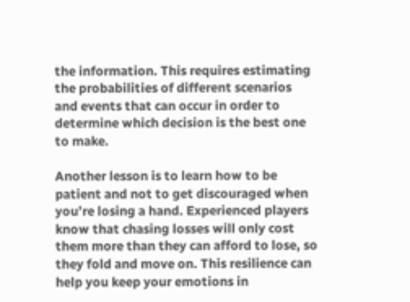the information. This requires estimating the probabilities of different scenarios and events that can occur in order to determine which decision is the best one to make.

Another lesson is to learn how to be patient and not to get discouraged when you’re losing a hand. Experienced players know that chasing losses will only cost them more than they can afford to lose, so they fold and move on. This resilience can help you keep your emotions in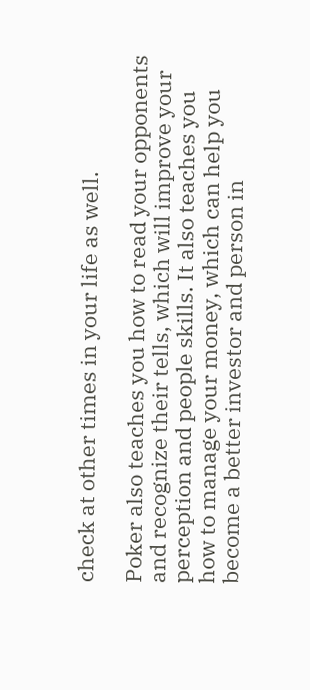check at other times in your life as well.

Poker also teaches you how to read your opponents and recognize their tells, which will improve your perception and people skills. It also teaches you how to manage your money, which can help you become a better investor and person in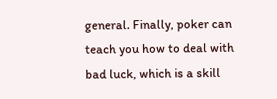general. Finally, poker can teach you how to deal with bad luck, which is a skill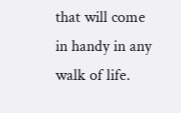that will come in handy in any walk of life.